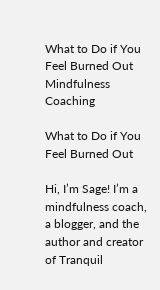What to Do if You Feel Burned Out
Mindfulness Coaching

What to Do if You Feel Burned Out

Hi, I’m Sage! I’m a mindfulness coach, a blogger, and the author and creator of Tranquil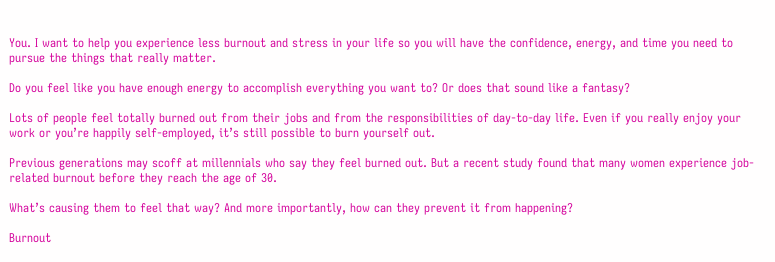You. I want to help you experience less burnout and stress in your life so you will have the confidence, energy, and time you need to pursue the things that really matter.

Do you feel like you have enough energy to accomplish everything you want to? Or does that sound like a fantasy?

Lots of people feel totally burned out from their jobs and from the responsibilities of day-to-day life. Even if you really enjoy your work or you’re happily self-employed, it’s still possible to burn yourself out.

Previous generations may scoff at millennials who say they feel burned out. But a recent study found that many women experience job-related burnout before they reach the age of 30.

What’s causing them to feel that way? And more importantly, how can they prevent it from happening?

Burnout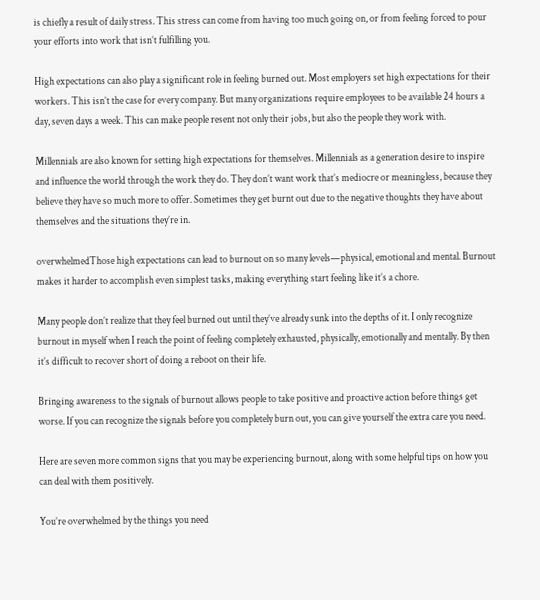is chiefly a result of daily stress. This stress can come from having too much going on, or from feeling forced to pour your efforts into work that isn’t fulfilling you.

High expectations can also play a significant role in feeling burned out. Most employers set high expectations for their workers. This isn’t the case for every company. But many organizations require employees to be available 24 hours a day, seven days a week. This can make people resent not only their jobs, but also the people they work with.

Millennials are also known for setting high expectations for themselves. Millennials as a generation desire to inspire and influence the world through the work they do. They don’t want work that’s mediocre or meaningless, because they believe they have so much more to offer. Sometimes they get burnt out due to the negative thoughts they have about themselves and the situations they’re in.

overwhelmedThose high expectations can lead to burnout on so many levels—physical, emotional and mental. Burnout makes it harder to accomplish even simplest tasks, making everything start feeling like it’s a chore.

Many people don’t realize that they feel burned out until they’ve already sunk into the depths of it. I only recognize burnout in myself when I reach the point of feeling completely exhausted, physically, emotionally and mentally. By then it’s difficult to recover short of doing a reboot on their life.

Bringing awareness to the signals of burnout allows people to take positive and proactive action before things get worse. If you can recognize the signals before you completely burn out, you can give yourself the extra care you need.

Here are seven more common signs that you may be experiencing burnout, along with some helpful tips on how you can deal with them positively.

You’re overwhelmed by the things you need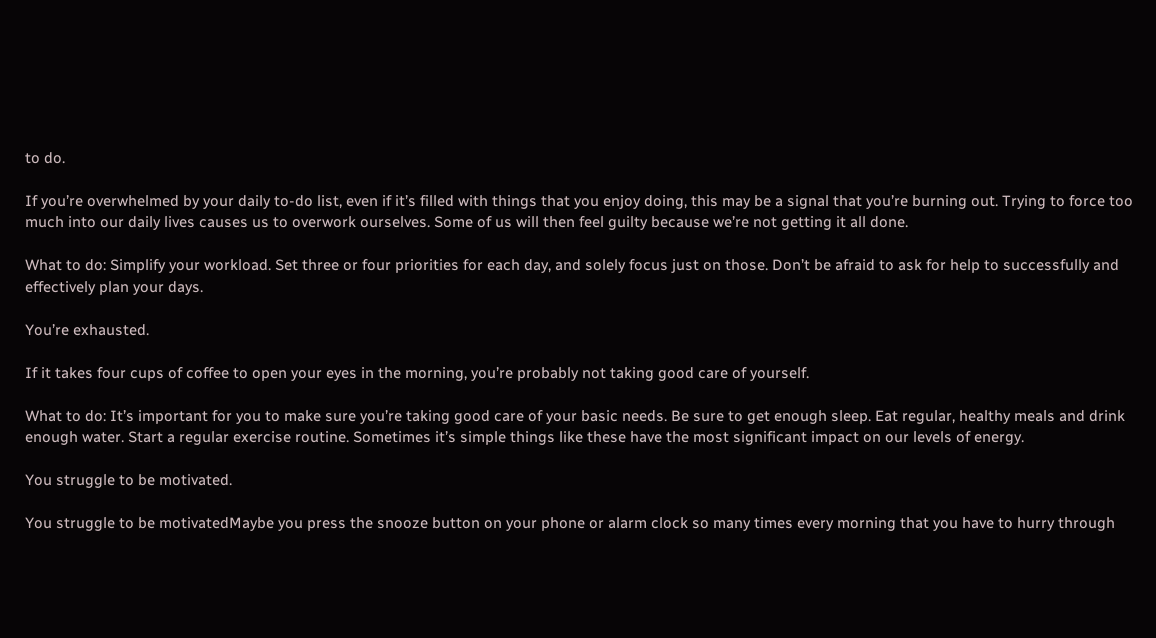to do.

If you’re overwhelmed by your daily to-do list, even if it’s filled with things that you enjoy doing, this may be a signal that you’re burning out. Trying to force too much into our daily lives causes us to overwork ourselves. Some of us will then feel guilty because we’re not getting it all done.

What to do: Simplify your workload. Set three or four priorities for each day, and solely focus just on those. Don’t be afraid to ask for help to successfully and effectively plan your days.

You’re exhausted.

If it takes four cups of coffee to open your eyes in the morning, you’re probably not taking good care of yourself.

What to do: It’s important for you to make sure you’re taking good care of your basic needs. Be sure to get enough sleep. Eat regular, healthy meals and drink enough water. Start a regular exercise routine. Sometimes it’s simple things like these have the most significant impact on our levels of energy.

You struggle to be motivated.

You struggle to be motivatedMaybe you press the snooze button on your phone or alarm clock so many times every morning that you have to hurry through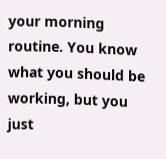your morning routine. You know what you should be working, but you just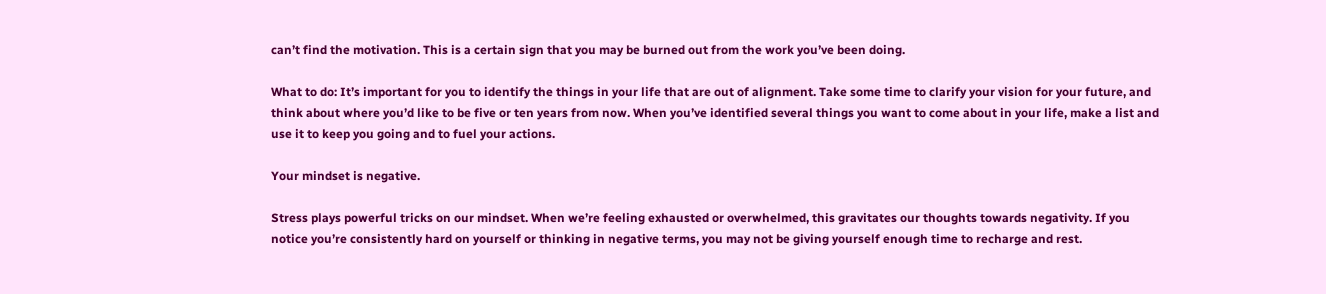can’t find the motivation. This is a certain sign that you may be burned out from the work you’ve been doing.

What to do: It’s important for you to identify the things in your life that are out of alignment. Take some time to clarify your vision for your future, and think about where you’d like to be five or ten years from now. When you’ve identified several things you want to come about in your life, make a list and use it to keep you going and to fuel your actions.

Your mindset is negative.

Stress plays powerful tricks on our mindset. When we’re feeling exhausted or overwhelmed, this gravitates our thoughts towards negativity. If you notice you’re consistently hard on yourself or thinking in negative terms, you may not be giving yourself enough time to recharge and rest.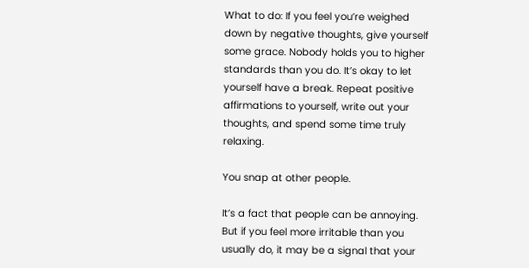What to do: If you feel you’re weighed down by negative thoughts, give yourself some grace. Nobody holds you to higher standards than you do. It’s okay to let yourself have a break. Repeat positive affirmations to yourself, write out your thoughts, and spend some time truly relaxing.

You snap at other people.

It’s a fact that people can be annoying. But if you feel more irritable than you usually do, it may be a signal that your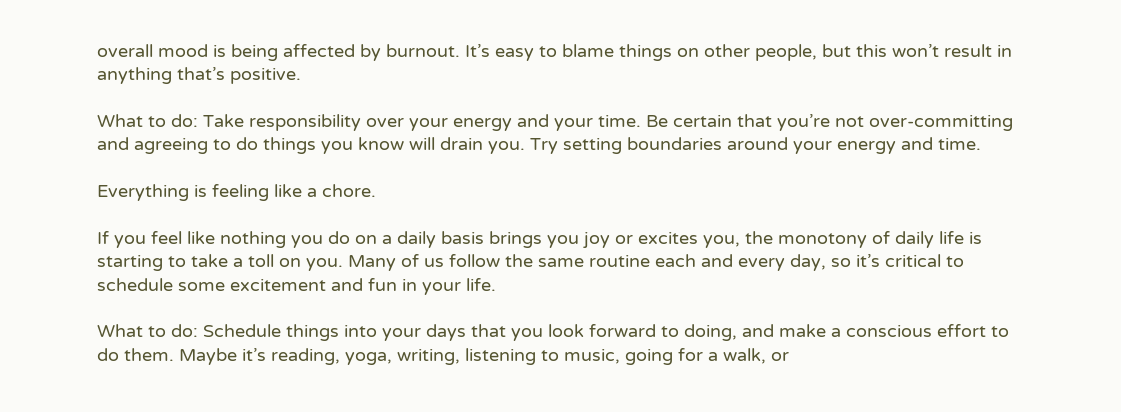overall mood is being affected by burnout. It’s easy to blame things on other people, but this won’t result in anything that’s positive.

What to do: Take responsibility over your energy and your time. Be certain that you’re not over-committing and agreeing to do things you know will drain you. Try setting boundaries around your energy and time.

Everything is feeling like a chore.

If you feel like nothing you do on a daily basis brings you joy or excites you, the monotony of daily life is starting to take a toll on you. Many of us follow the same routine each and every day, so it’s critical to schedule some excitement and fun in your life.

What to do: Schedule things into your days that you look forward to doing, and make a conscious effort to do them. Maybe it’s reading, yoga, writing, listening to music, going for a walk, or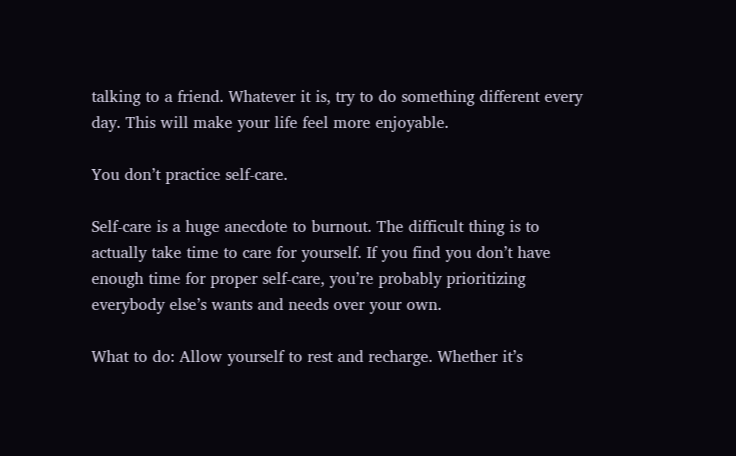talking to a friend. Whatever it is, try to do something different every day. This will make your life feel more enjoyable.

You don’t practice self-care.

Self-care is a huge anecdote to burnout. The difficult thing is to actually take time to care for yourself. If you find you don’t have enough time for proper self-care, you’re probably prioritizing everybody else’s wants and needs over your own.

What to do: Allow yourself to rest and recharge. Whether it’s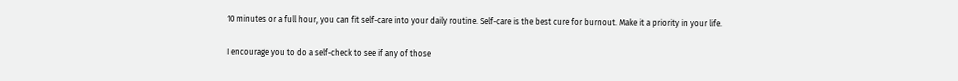10 minutes or a full hour, you can fit self-care into your daily routine. Self-care is the best cure for burnout. Make it a priority in your life.

I encourage you to do a self-check to see if any of those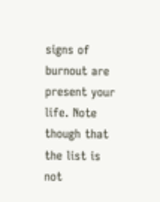signs of burnout are present your life. Note though that the list is not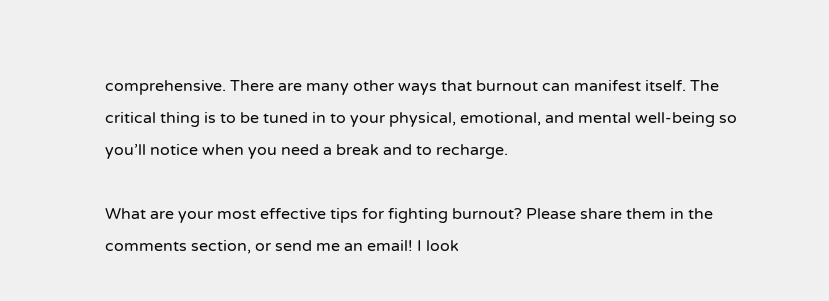comprehensive. There are many other ways that burnout can manifest itself. The critical thing is to be tuned in to your physical, emotional, and mental well-being so you’ll notice when you need a break and to recharge.

What are your most effective tips for fighting burnout? Please share them in the comments section, or send me an email! I look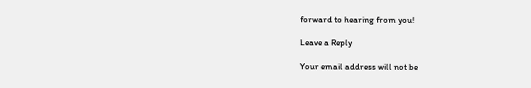forward to hearing from you!

Leave a Reply

Your email address will not be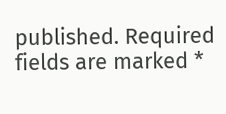published. Required fields are marked *